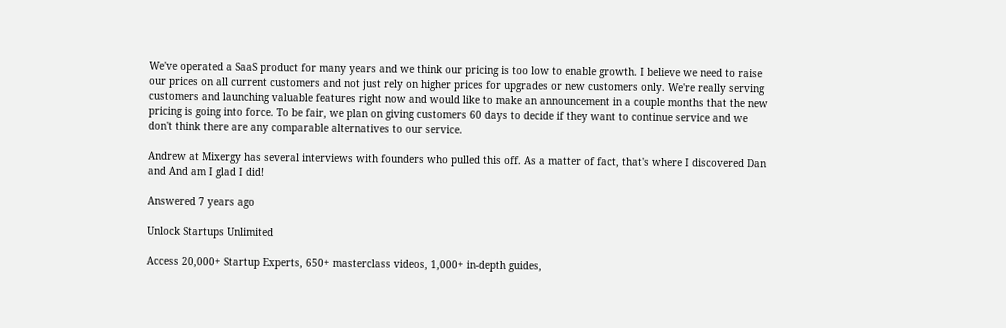We've operated a SaaS product for many years and we think our pricing is too low to enable growth. I believe we need to raise our prices on all current customers and not just rely on higher prices for upgrades or new customers only. We're really serving customers and launching valuable features right now and would like to make an announcement in a couple months that the new pricing is going into force. To be fair, we plan on giving customers 60 days to decide if they want to continue service and we don't think there are any comparable alternatives to our service.

Andrew at Mixergy has several interviews with founders who pulled this off. As a matter of fact, that's where I discovered Dan and And am I glad I did!

Answered 7 years ago

Unlock Startups Unlimited

Access 20,000+ Startup Experts, 650+ masterclass videos, 1,000+ in-depth guides,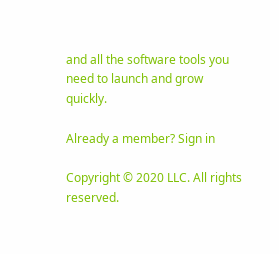and all the software tools you need to launch and grow quickly.

Already a member? Sign in

Copyright © 2020 LLC. All rights reserved.